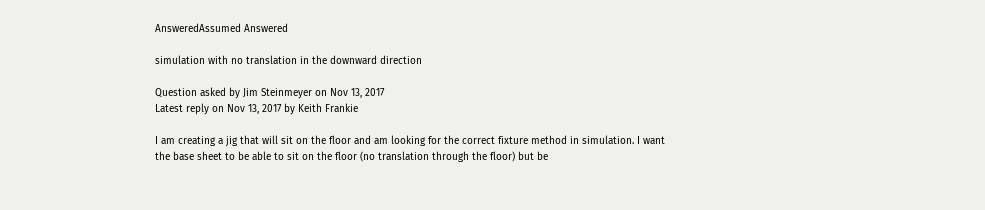AnsweredAssumed Answered

simulation with no translation in the downward direction

Question asked by Jim Steinmeyer on Nov 13, 2017
Latest reply on Nov 13, 2017 by Keith Frankie

I am creating a jig that will sit on the floor and am looking for the correct fixture method in simulation. I want the base sheet to be able to sit on the floor (no translation through the floor) but be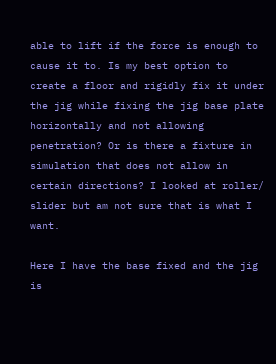able to lift if the force is enough to cause it to. Is my best option to create a floor and rigidly fix it under the jig while fixing the jig base plate horizontally and not allowing penetration? Or is there a fixture in simulation that does not allow in certain directions? I looked at roller/ slider but am not sure that is what I want.

Here I have the base fixed and the jig is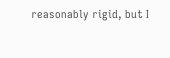reasonably rigid, but I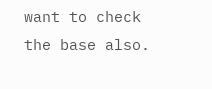want to check the base also.